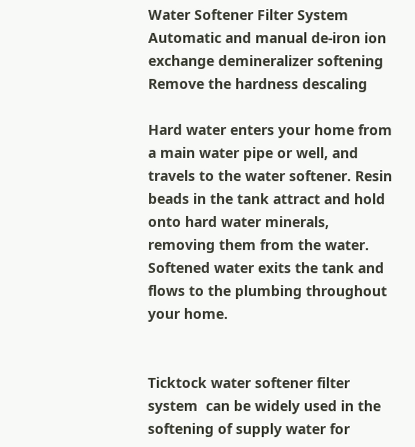Water Softener Filter System Automatic and manual de-iron ion exchange demineralizer softening Remove the hardness descaling

Hard water enters your home from a main water pipe or well, and travels to the water softener. Resin beads in the tank attract and hold onto hard water minerals, removing them from the water. Softened water exits the tank and flows to the plumbing throughout your home.


Ticktock water softener filter system  can be widely used in the softening of supply water for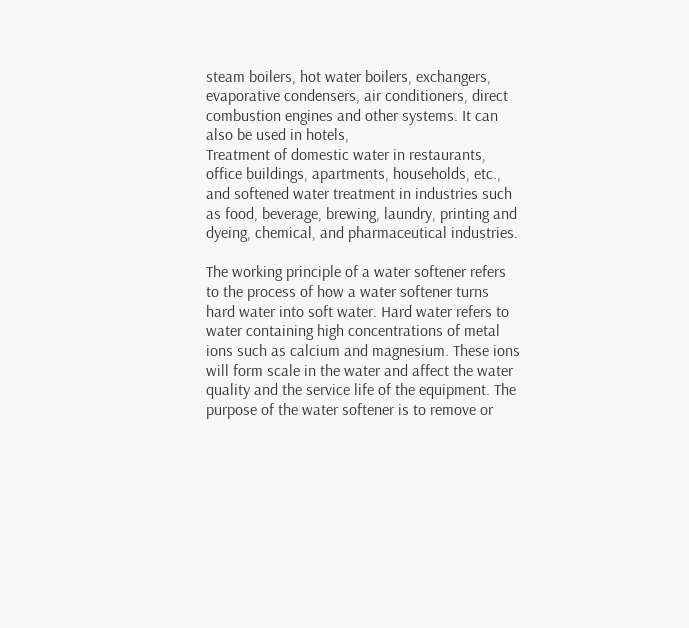steam boilers, hot water boilers, exchangers, evaporative condensers, air conditioners, direct combustion engines and other systems. It can also be used in hotels,
Treatment of domestic water in restaurants, office buildings, apartments, households, etc., and softened water treatment in industries such as food, beverage, brewing, laundry, printing and dyeing, chemical, and pharmaceutical industries.

The working principle of a water softener refers to the process of how a water softener turns hard water into soft water. Hard water refers to water containing high concentrations of metal ions such as calcium and magnesium. These ions will form scale in the water and affect the water quality and the service life of the equipment. The purpose of the water softener is to remove or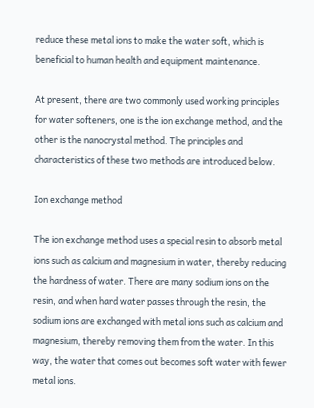reduce these metal ions to make the water soft, which is beneficial to human health and equipment maintenance.

At present, there are two commonly used working principles for water softeners, one is the ion exchange method, and the other is the nanocrystal method. The principles and characteristics of these two methods are introduced below.

Ion exchange method

The ion exchange method uses a special resin to absorb metal ions such as calcium and magnesium in water, thereby reducing the hardness of water. There are many sodium ions on the resin, and when hard water passes through the resin, the sodium ions are exchanged with metal ions such as calcium and magnesium, thereby removing them from the water. In this way, the water that comes out becomes soft water with fewer metal ions.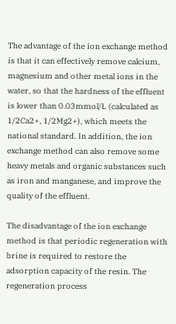The advantage of the ion exchange method is that it can effectively remove calcium, magnesium and other metal ions in the water, so that the hardness of the effluent is lower than 0.03mmol/L (calculated as 1/2Ca2+, 1/2Mg2+), which meets the national standard. In addition, the ion exchange method can also remove some heavy metals and organic substances such as iron and manganese, and improve the quality of the effluent.

The disadvantage of the ion exchange method is that periodic regeneration with brine is required to restore the adsorption capacity of the resin. The regeneration process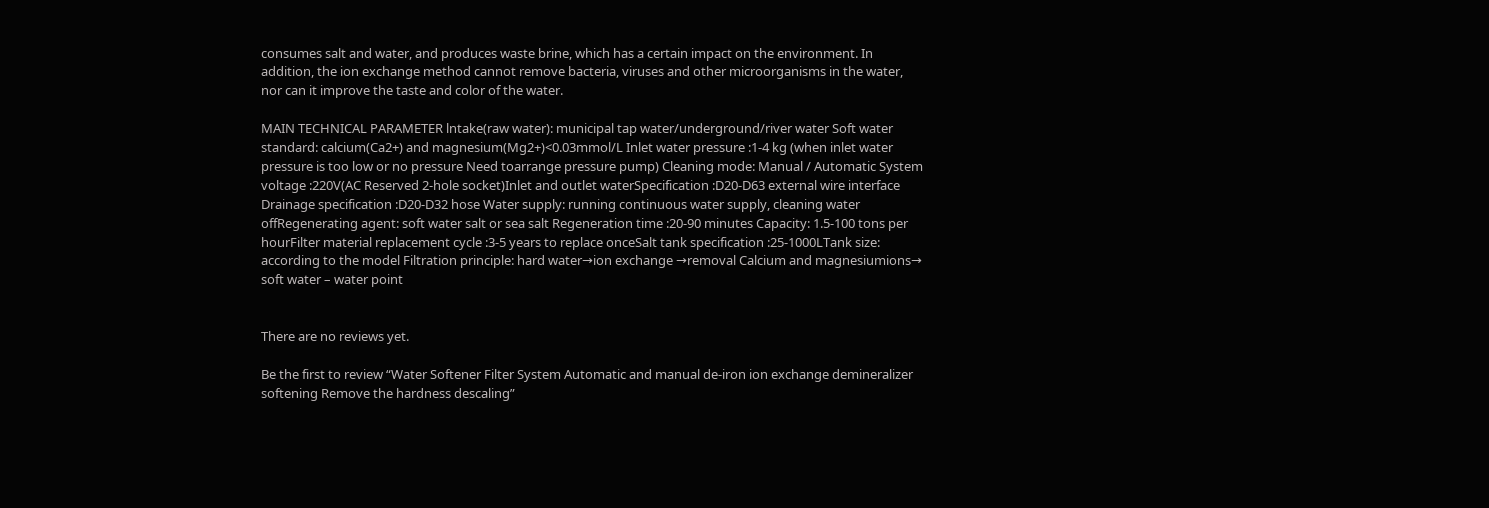consumes salt and water, and produces waste brine, which has a certain impact on the environment. In addition, the ion exchange method cannot remove bacteria, viruses and other microorganisms in the water, nor can it improve the taste and color of the water.

MAIN TECHNICAL PARAMETER lntake(raw water): municipal tap water/underground/river water Soft water standard: calcium(Ca2+) and magnesium(Mg2+)<0.03mmol/L Inlet water pressure :1-4 kg (when inlet water pressure is too low or no pressure Need toarrange pressure pump) Cleaning mode: Manual / Automatic System voltage :220V(AC Reserved 2-hole socket)Inlet and outlet waterSpecification :D20-D63 external wire interface Drainage specification :D20-D32 hose Water supply: running continuous water supply, cleaning water offRegenerating agent: soft water salt or sea salt Regeneration time :20-90 minutes Capacity: 1.5-100 tons per hourFilter material replacement cycle :3-5 years to replace onceSalt tank specification :25-1000LTank size: according to the model Filtration principle: hard water→ion exchange →removal Calcium and magnesiumions→ soft water – water point


There are no reviews yet.

Be the first to review “Water Softener Filter System Automatic and manual de-iron ion exchange demineralizer softening Remove the hardness descaling”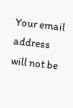Your email address will not be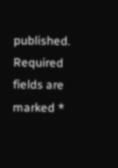published. Required fields are marked *